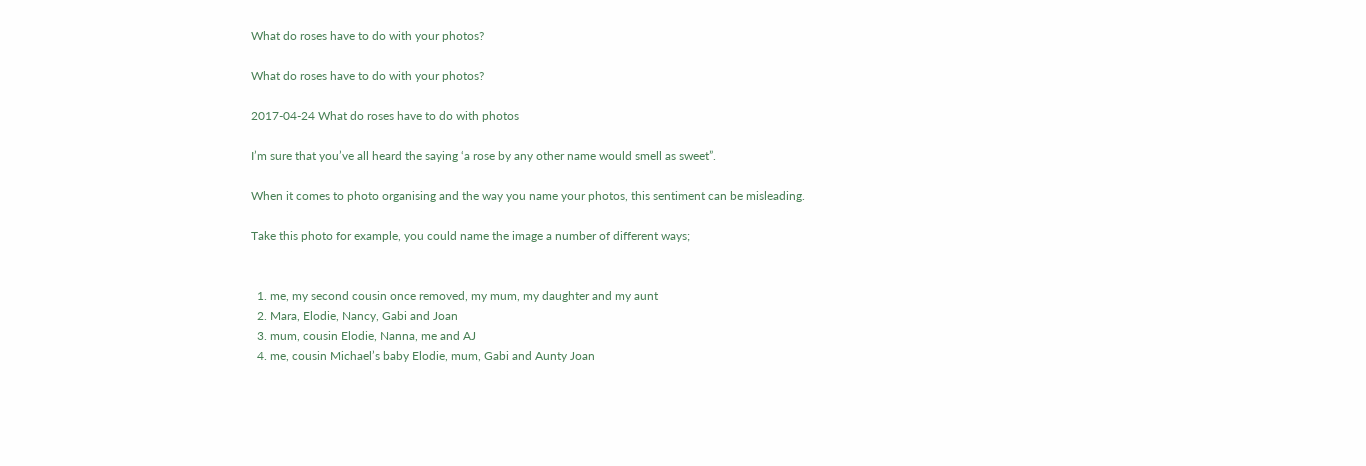What do roses have to do with your photos?

What do roses have to do with your photos?

2017-04-24 What do roses have to do with photos

I’m sure that you’ve all heard the saying ‘a rose by any other name would smell as sweet”.

When it comes to photo organising and the way you name your photos, this sentiment can be misleading.

Take this photo for example, you could name the image a number of different ways;


  1. me, my second cousin once removed, my mum, my daughter and my aunt
  2. Mara, Elodie, Nancy, Gabi and Joan
  3. mum, cousin Elodie, Nanna, me and AJ
  4. me, cousin Michael’s baby Elodie, mum, Gabi and Aunty Joan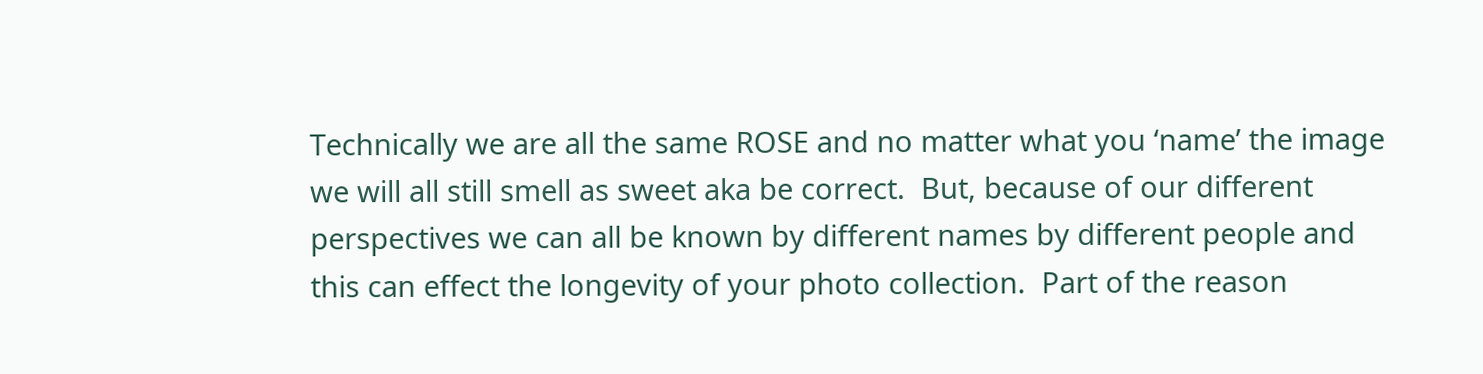Technically we are all the same ROSE and no matter what you ‘name’ the image we will all still smell as sweet aka be correct.  But, because of our different perspectives we can all be known by different names by different people and this can effect the longevity of your photo collection.  Part of the reason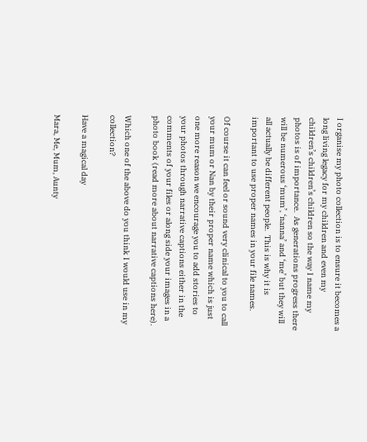I organise my photo collection is to ensure it becomes a long living legacy for my children and even my children’s children’s children so the way I name my photos is of importance.  As generations progress there will be numerous ‘mum’, ‘nanna’ and ‘me’ but they will all actually be different people.  This is why it is important to use proper names in your file names.

Of course it can feel or sound very clinical to you to call your mum or Nan by their proper name which is just one more reason we encourage you to add stories to your photos through narrative captions either in the comments of your files or along side your images in a photo book (read more about narrative captions here).

Which one of the above do you think I would use in my collection?

Have a magical day

Mara, Me, Mum, Aunty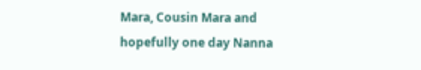Mara, Cousin Mara and hopefully one day Nanna